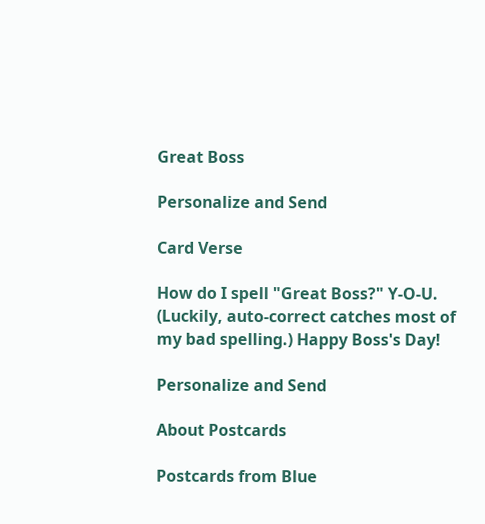Great Boss

Personalize and Send

Card Verse

How do I spell "Great Boss?" Y-O-U. (Luckily, auto-correct catches most of my bad spelling.) Happy Boss's Day!

Personalize and Send

About Postcards

Postcards from Blue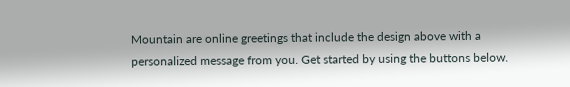Mountain are online greetings that include the design above with a personalized message from you. Get started by using the buttons below.